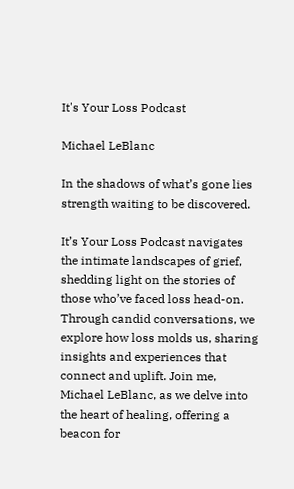It's Your Loss Podcast

Michael LeBlanc

In the shadows of what’s gone lies strength waiting to be discovered.

It’s Your Loss Podcast navigates the intimate landscapes of grief, shedding light on the stories of those who’ve faced loss head-on. Through candid conversations, we explore how loss molds us, sharing insights and experiences that connect and uplift. Join me, Michael LeBlanc, as we delve into the heart of healing, offering a beacon for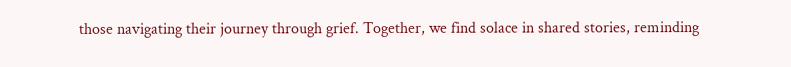those navigating their journey through grief. Together, we find solace in shared stories, reminding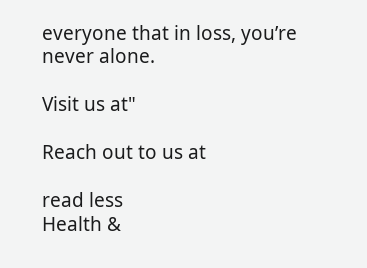everyone that in loss, you’re never alone.

Visit us at"

Reach out to us at

read less
Health &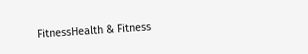FitnessHealth & Fitness